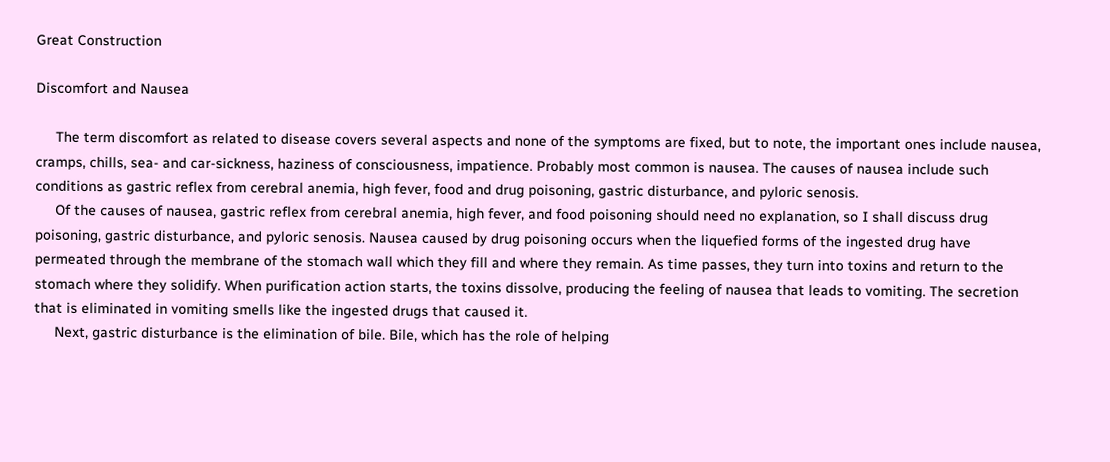Great Construction

Discomfort and Nausea

     The term discomfort as related to disease covers several aspects and none of the symptoms are fixed, but to note, the important ones include nausea, cramps, chills, sea- and car-sickness, haziness of consciousness, impatience. Probably most common is nausea. The causes of nausea include such conditions as gastric reflex from cerebral anemia, high fever, food and drug poisoning, gastric disturbance, and pyloric senosis.
     Of the causes of nausea, gastric reflex from cerebral anemia, high fever, and food poisoning should need no explanation, so I shall discuss drug poisoning, gastric disturbance, and pyloric senosis. Nausea caused by drug poisoning occurs when the liquefied forms of the ingested drug have permeated through the membrane of the stomach wall which they fill and where they remain. As time passes, they turn into toxins and return to the stomach where they solidify. When purification action starts, the toxins dissolve, producing the feeling of nausea that leads to vomiting. The secretion that is eliminated in vomiting smells like the ingested drugs that caused it.
     Next, gastric disturbance is the elimination of bile. Bile, which has the role of helping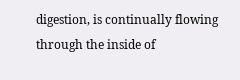digestion, is continually flowing through the inside of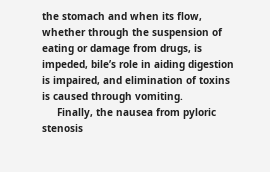the stomach and when its flow, whether through the suspension of eating or damage from drugs, is impeded, bile’s role in aiding digestion is impaired, and elimination of toxins is caused through vomiting.
     Finally, the nausea from pyloric stenosis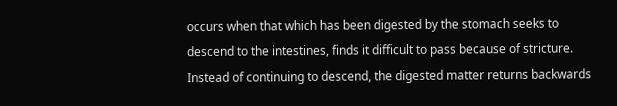occurs when that which has been digested by the stomach seeks to descend to the intestines, finds it difficult to pass because of stricture. Instead of continuing to descend, the digested matter returns backwards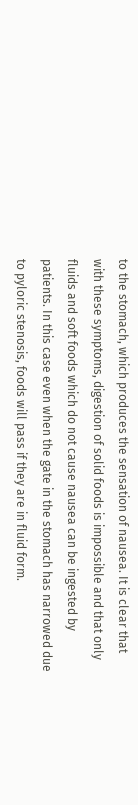to the stomach, which produces the sensation of nausea. It is clear that with these symptoms, digestion of solid foods is impossible and that only fluids and soft foods which do not cause nausea can be ingested by patients. In this case even when the gate in the stomach has narrowed due to pyloric stenosis, foods will pass if they are in fluid form.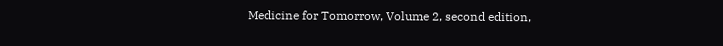Medicine for Tomorrow, Volume 2, second edition,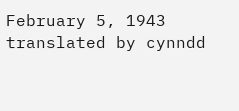February 5, 1943
translated by cynndd